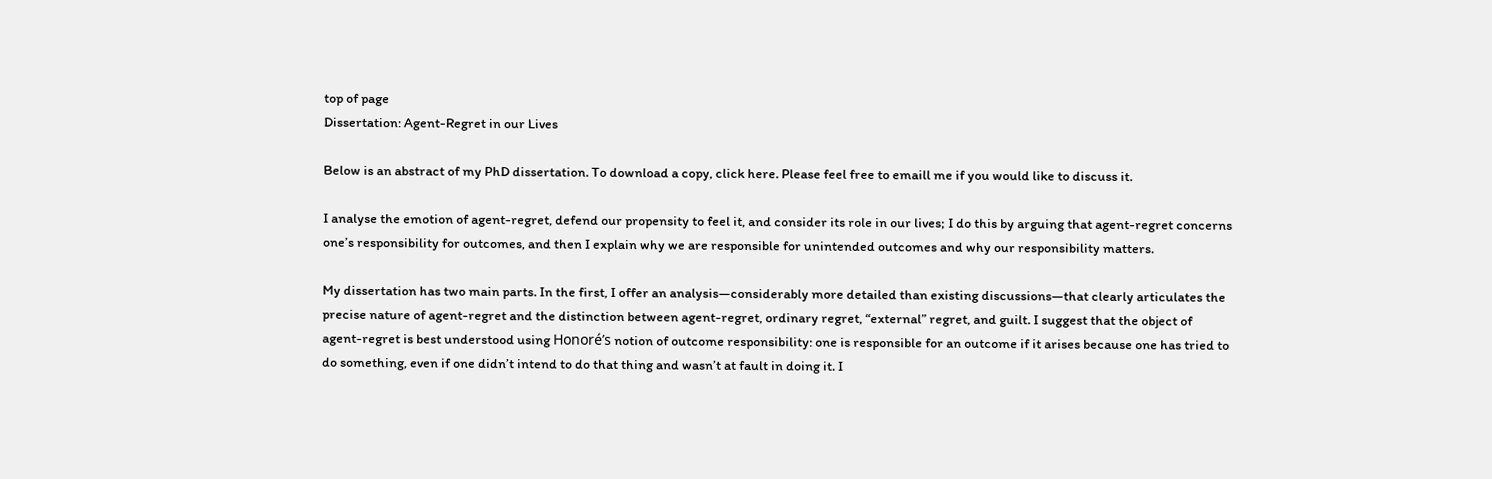top of page
Dissertation: Agent-Regret in our Lives

Below is an abstract of my PhD dissertation. To download a copy, click here. Please feel free to emaill me if you would like to discuss it.

I analyse the emotion of agent-regret, defend our propensity to feel it, and consider its role in our lives; I do this by arguing that agent-regret concerns one’s responsibility for outcomes, and then I explain why we are responsible for unintended outcomes and why our responsibility matters.

My dissertation has two main parts. In the first, I offer an analysis—considerably more detailed than existing discussions—that clearly articulates the precise nature of agent-regret and the distinction between agent-regret, ordinary regret, “external” regret, and guilt. I suggest that the object of agent-regret is best understood using Honoré’s notion of outcome responsibility: one is responsible for an outcome if it arises because one has tried to do something, even if one didn’t intend to do that thing and wasn’t at fault in doing it. I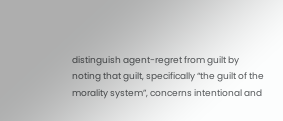distinguish agent-regret from guilt by noting that guilt, specifically “the guilt of the morality system”, concerns intentional and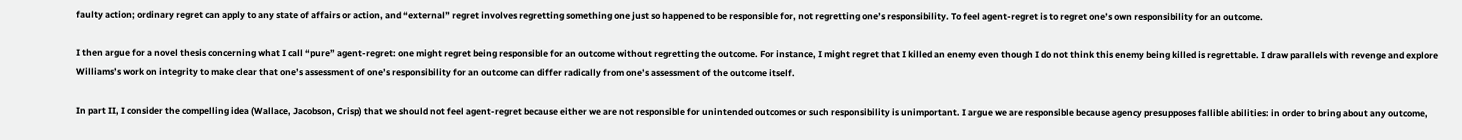faulty action; ordinary regret can apply to any state of affairs or action, and “external” regret involves regretting something one just so happened to be responsible for, not regretting one’s responsibility. To feel agent-regret is to regret one’s own responsibility for an outcome.

I then argue for a novel thesis concerning what I call “pure” agent-regret: one might regret being responsible for an outcome without regretting the outcome. For instance, I might regret that I killed an enemy even though I do not think this enemy being killed is regrettable. I draw parallels with revenge and explore Williams’s work on integrity to make clear that one’s assessment of one’s responsibility for an outcome can differ radically from one’s assessment of the outcome itself.

In part II, I consider the compelling idea (Wallace, Jacobson, Crisp) that we should not feel agent-regret because either we are not responsible for unintended outcomes or such responsibility is unimportant. I argue we are responsible because agency presupposes fallible abilities: in order to bring about any outcome,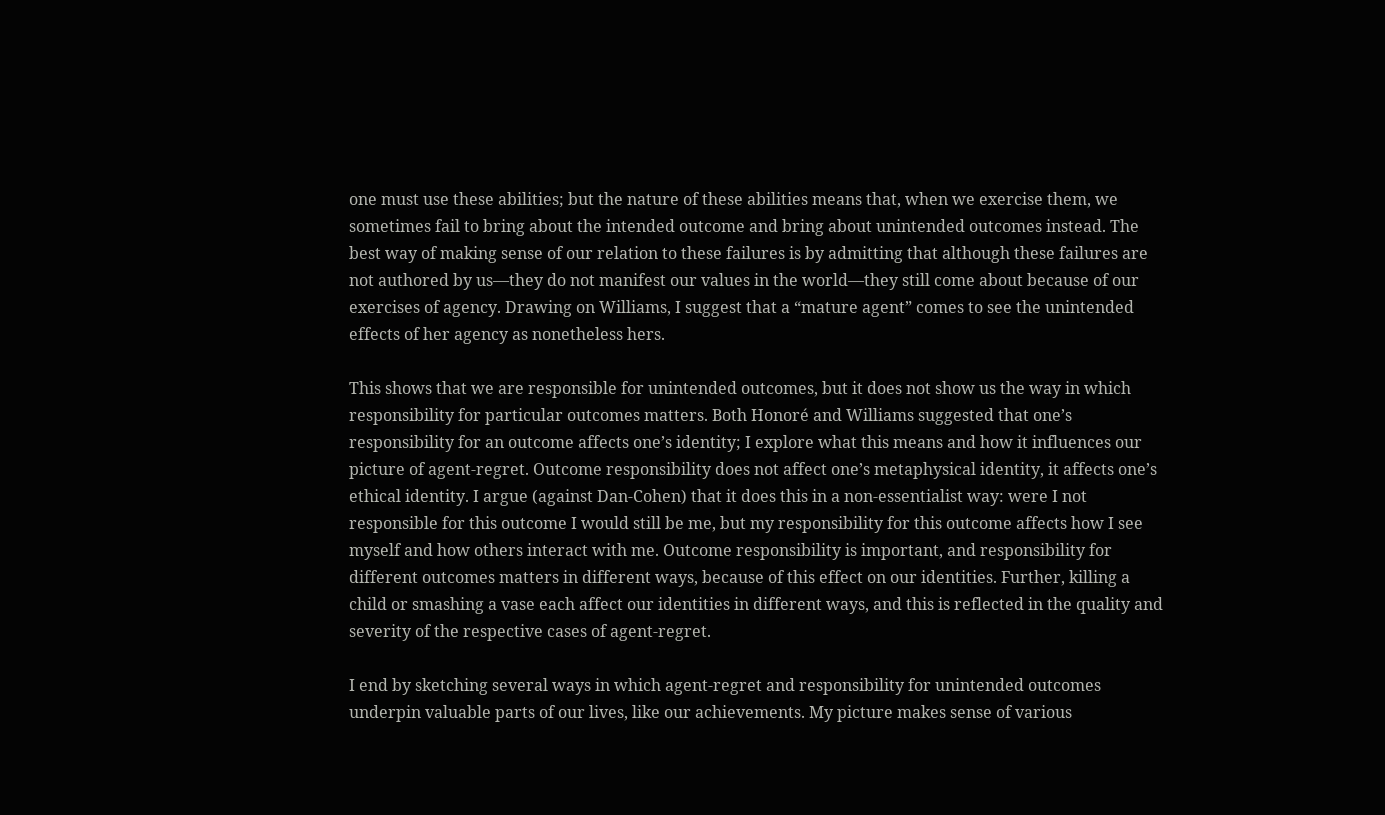one must use these abilities; but the nature of these abilities means that, when we exercise them, we sometimes fail to bring about the intended outcome and bring about unintended outcomes instead. The best way of making sense of our relation to these failures is by admitting that although these failures are not authored by us—they do not manifest our values in the world—they still come about because of our exercises of agency. Drawing on Williams, I suggest that a “mature agent” comes to see the unintended effects of her agency as nonetheless hers.

This shows that we are responsible for unintended outcomes, but it does not show us the way in which responsibility for particular outcomes matters. Both Honoré and Williams suggested that one’s responsibility for an outcome affects one’s identity; I explore what this means and how it influences our picture of agent-regret. Outcome responsibility does not affect one’s metaphysical identity, it affects one’s ethical identity. I argue (against Dan-Cohen) that it does this in a non-essentialist way: were I not responsible for this outcome I would still be me, but my responsibility for this outcome affects how I see myself and how others interact with me. Outcome responsibility is important, and responsibility for different outcomes matters in different ways, because of this effect on our identities. Further, killing a child or smashing a vase each affect our identities in different ways, and this is reflected in the quality and severity of the respective cases of agent-regret.

I end by sketching several ways in which agent-regret and responsibility for unintended outcomes underpin valuable parts of our lives, like our achievements. My picture makes sense of various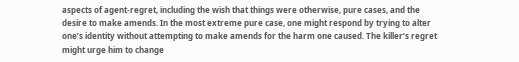aspects of agent-regret, including the wish that things were otherwise, pure cases, and the desire to make amends. In the most extreme pure case, one might respond by trying to alter one’s identity without attempting to make amends for the harm one caused. The killer’s regret might urge him to change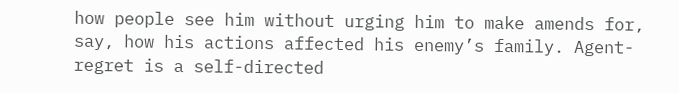how people see him without urging him to make amends for, say, how his actions affected his enemy’s family. Agent-regret is a self-directed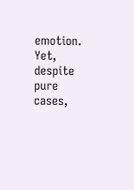emotion. Yet, despite pure cases,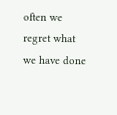often we regret what we have done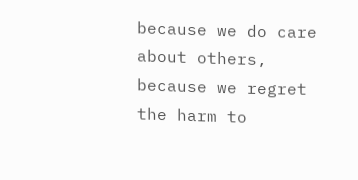because we do care about others, because we regret the harm to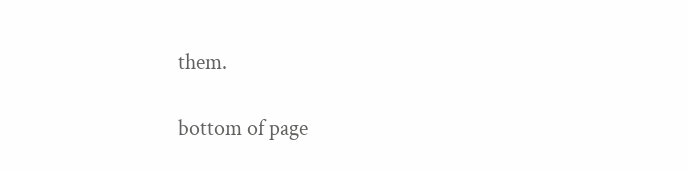them.

bottom of page